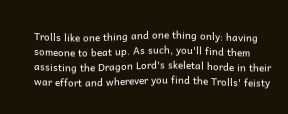Trolls like one thing and one thing only: having someone to beat up. As such, you'll find them assisting the Dragon Lord's skeletal horde in their war effort and wherever you find the Trolls' feisty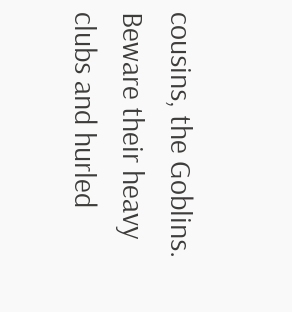cousins, the Goblins. Beware their heavy clubs and hurled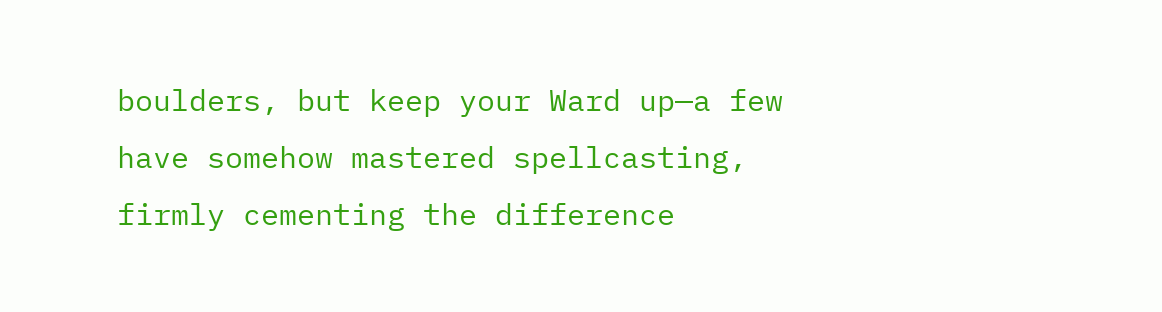boulders, but keep your Ward up—a few have somehow mastered spellcasting, firmly cementing the difference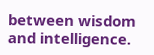between wisdom and intelligence.